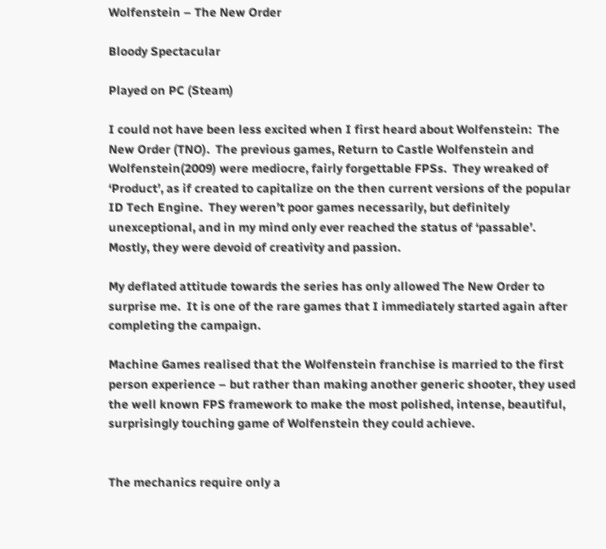Wolfenstein – The New Order

Bloody Spectacular

Played on PC (Steam)

I could not have been less excited when I first heard about Wolfenstein:  The New Order (TNO).  The previous games, Return to Castle Wolfenstein and Wolfenstein(2009) were mediocre, fairly forgettable FPSs.  They wreaked of ‘Product’, as if created to capitalize on the then current versions of the popular ID Tech Engine.  They weren’t poor games necessarily, but definitely unexceptional, and in my mind only ever reached the status of ‘passable’.  Mostly, they were devoid of creativity and passion.

My deflated attitude towards the series has only allowed The New Order to surprise me.  It is one of the rare games that I immediately started again after completing the campaign.

Machine Games realised that the Wolfenstein franchise is married to the first person experience – but rather than making another generic shooter, they used the well known FPS framework to make the most polished, intense, beautiful, surprisingly touching game of Wolfenstein they could achieve.


The mechanics require only a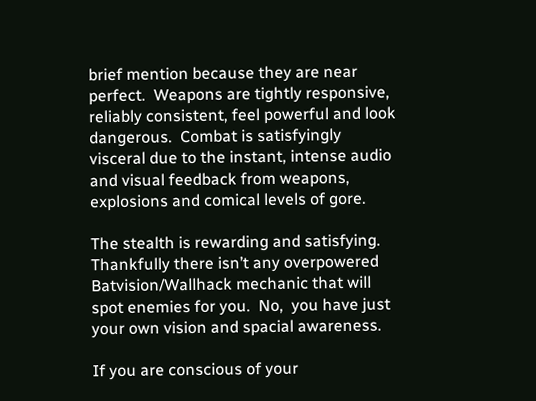brief mention because they are near perfect.  Weapons are tightly responsive, reliably consistent, feel powerful and look dangerous.  Combat is satisfyingly visceral due to the instant, intense audio and visual feedback from weapons, explosions and comical levels of gore.

The stealth is rewarding and satisfying.  Thankfully there isn’t any overpowered Batvision/Wallhack mechanic that will spot enemies for you.  No,  you have just your own vision and spacial awareness.

If you are conscious of your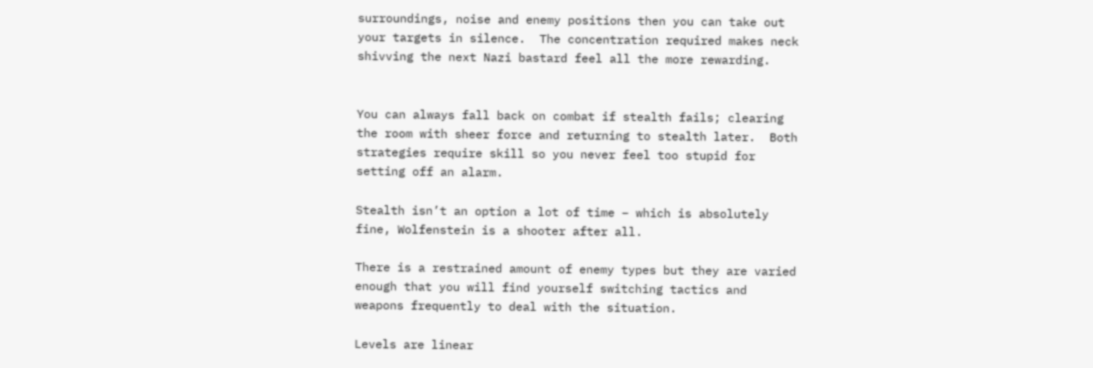surroundings, noise and enemy positions then you can take out your targets in silence.  The concentration required makes neck shivving the next Nazi bastard feel all the more rewarding.


You can always fall back on combat if stealth fails; clearing the room with sheer force and returning to stealth later.  Both strategies require skill so you never feel too stupid for setting off an alarm.

Stealth isn’t an option a lot of time – which is absolutely fine, Wolfenstein is a shooter after all.

There is a restrained amount of enemy types but they are varied enough that you will find yourself switching tactics and weapons frequently to deal with the situation.

Levels are linear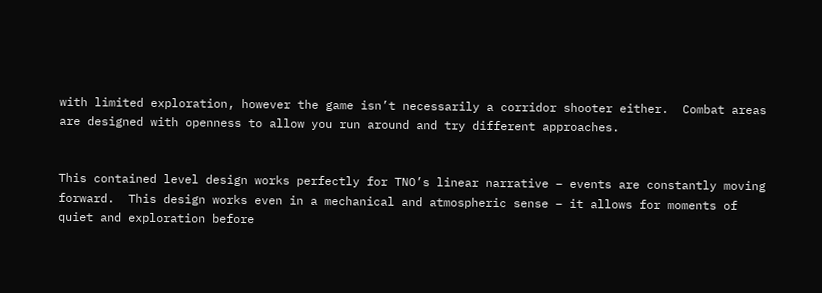with limited exploration, however the game isn’t necessarily a corridor shooter either.  Combat areas are designed with openness to allow you run around and try different approaches.


This contained level design works perfectly for TNO’s linear narrative – events are constantly moving forward.  This design works even in a mechanical and atmospheric sense – it allows for moments of quiet and exploration before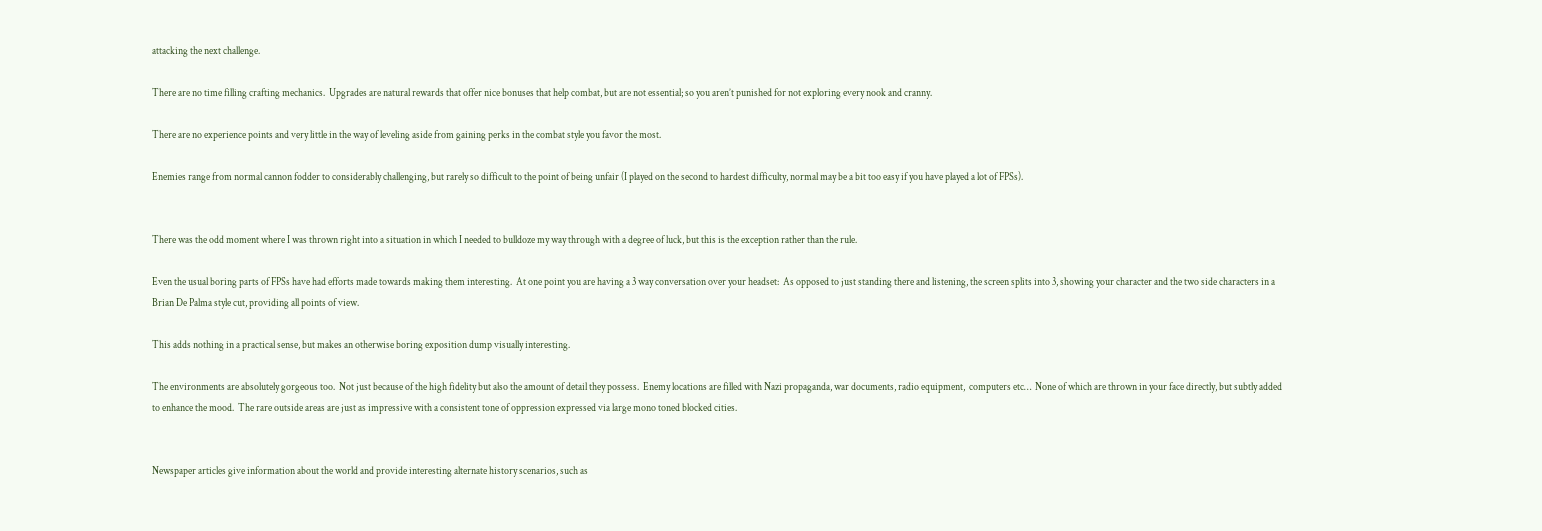attacking the next challenge.

There are no time filling crafting mechanics.  Upgrades are natural rewards that offer nice bonuses that help combat, but are not essential; so you aren’t punished for not exploring every nook and cranny.

There are no experience points and very little in the way of leveling aside from gaining perks in the combat style you favor the most.

Enemies range from normal cannon fodder to considerably challenging, but rarely so difficult to the point of being unfair (I played on the second to hardest difficulty, normal may be a bit too easy if you have played a lot of FPSs).


There was the odd moment where I was thrown right into a situation in which I needed to bulldoze my way through with a degree of luck, but this is the exception rather than the rule.

Even the usual boring parts of FPSs have had efforts made towards making them interesting.  At one point you are having a 3 way conversation over your headset:  As opposed to just standing there and listening, the screen splits into 3, showing your character and the two side characters in a Brian De Palma style cut, providing all points of view.

This adds nothing in a practical sense, but makes an otherwise boring exposition dump visually interesting.

The environments are absolutely gorgeous too.  Not just because of the high fidelity but also the amount of detail they possess.  Enemy locations are filled with Nazi propaganda, war documents, radio equipment,  computers etc…  None of which are thrown in your face directly, but subtly added to enhance the mood.  The rare outside areas are just as impressive with a consistent tone of oppression expressed via large mono toned blocked cities.


Newspaper articles give information about the world and provide interesting alternate history scenarios, such as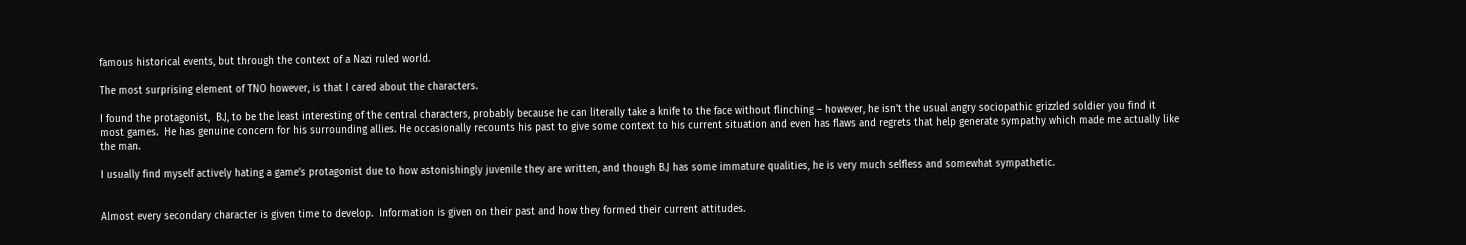famous historical events, but through the context of a Nazi ruled world.

The most surprising element of TNO however, is that I cared about the characters.

I found the protagonist,  B.J, to be the least interesting of the central characters, probably because he can literally take a knife to the face without flinching – however, he isn’t the usual angry sociopathic grizzled soldier you find it most games.  He has genuine concern for his surrounding allies. He occasionally recounts his past to give some context to his current situation and even has flaws and regrets that help generate sympathy which made me actually like the man.

I usually find myself actively hating a game’s protagonist due to how astonishingly juvenile they are written, and though B.J has some immature qualities, he is very much selfless and somewhat sympathetic.


Almost every secondary character is given time to develop.  Information is given on their past and how they formed their current attitudes.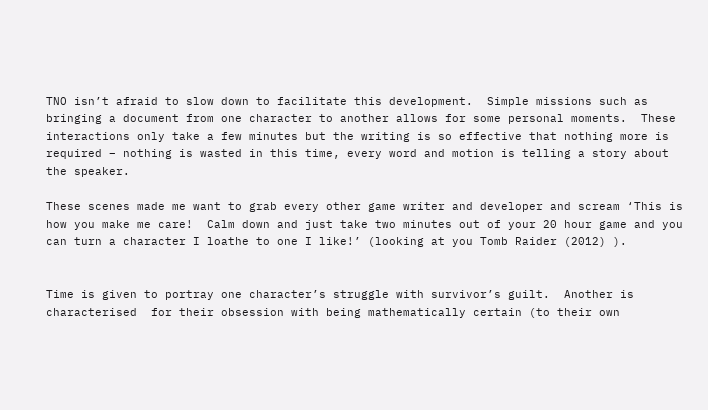TNO isn’t afraid to slow down to facilitate this development.  Simple missions such as bringing a document from one character to another allows for some personal moments.  These interactions only take a few minutes but the writing is so effective that nothing more is required – nothing is wasted in this time, every word and motion is telling a story about the speaker.

These scenes made me want to grab every other game writer and developer and scream ‘This is how you make me care!  Calm down and just take two minutes out of your 20 hour game and you can turn a character I loathe to one I like!’ (looking at you Tomb Raider (2012) ).


Time is given to portray one character’s struggle with survivor’s guilt.  Another is characterised  for their obsession with being mathematically certain (to their own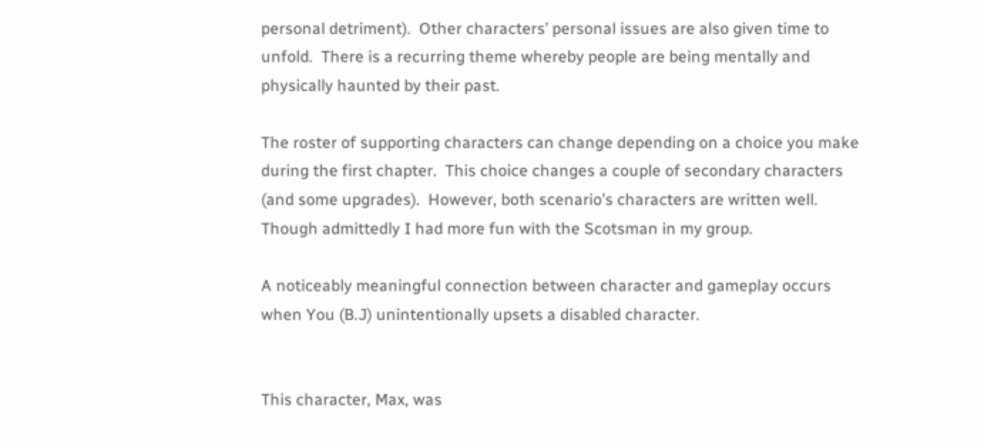personal detriment).  Other characters’ personal issues are also given time to unfold.  There is a recurring theme whereby people are being mentally and physically haunted by their past.

The roster of supporting characters can change depending on a choice you make during the first chapter.  This choice changes a couple of secondary characters (and some upgrades).  However, both scenario’s characters are written well.  Though admittedly I had more fun with the Scotsman in my group.

A noticeably meaningful connection between character and gameplay occurs when You (B.J) unintentionally upsets a disabled character.


This character, Max, was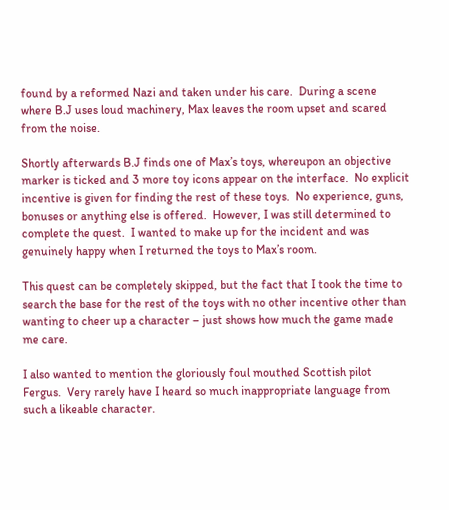found by a reformed Nazi and taken under his care.  During a scene where B.J uses loud machinery, Max leaves the room upset and scared from the noise.

Shortly afterwards B.J finds one of Max’s toys, whereupon an objective marker is ticked and 3 more toy icons appear on the interface.  No explicit incentive is given for finding the rest of these toys.  No experience, guns, bonuses or anything else is offered.  However, I was still determined to complete the quest.  I wanted to make up for the incident and was genuinely happy when I returned the toys to Max’s room.

This quest can be completely skipped, but the fact that I took the time to search the base for the rest of the toys with no other incentive other than wanting to cheer up a character – just shows how much the game made me care.

I also wanted to mention the gloriously foul mouthed Scottish pilot Fergus.  Very rarely have I heard so much inappropriate language from such a likeable character.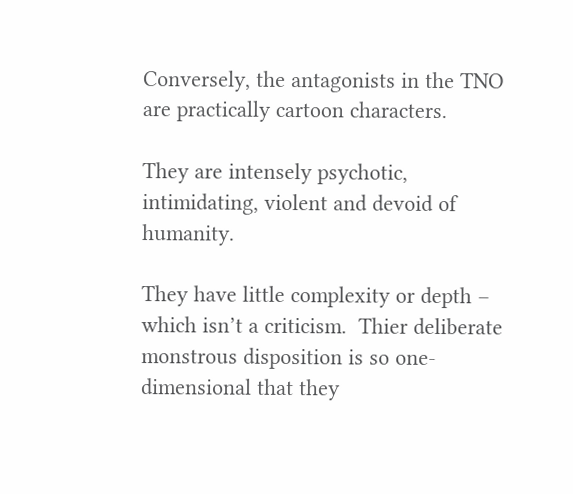Conversely, the antagonists in the TNO are practically cartoon characters.

They are intensely psychotic, intimidating, violent and devoid of humanity.

They have little complexity or depth – which isn’t a criticism.  Thier deliberate monstrous disposition is so one-dimensional that they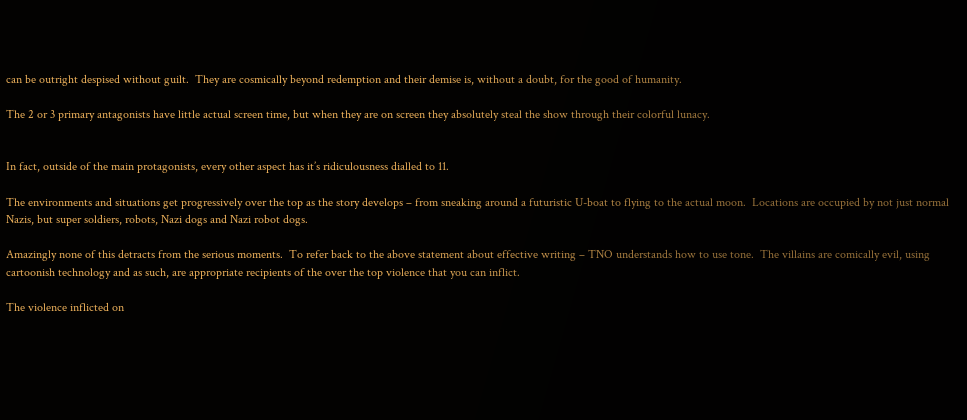can be outright despised without guilt.  They are cosmically beyond redemption and their demise is, without a doubt, for the good of humanity.

The 2 or 3 primary antagonists have little actual screen time, but when they are on screen they absolutely steal the show through their colorful lunacy.


In fact, outside of the main protagonists, every other aspect has it’s ridiculousness dialled to 11.

The environments and situations get progressively over the top as the story develops – from sneaking around a futuristic U-boat to flying to the actual moon.  Locations are occupied by not just normal Nazis, but super soldiers, robots, Nazi dogs and Nazi robot dogs.

Amazingly none of this detracts from the serious moments.  To refer back to the above statement about effective writing – TNO understands how to use tone.  The villains are comically evil, using cartoonish technology and as such, are appropriate recipients of the over the top violence that you can inflict.

The violence inflicted on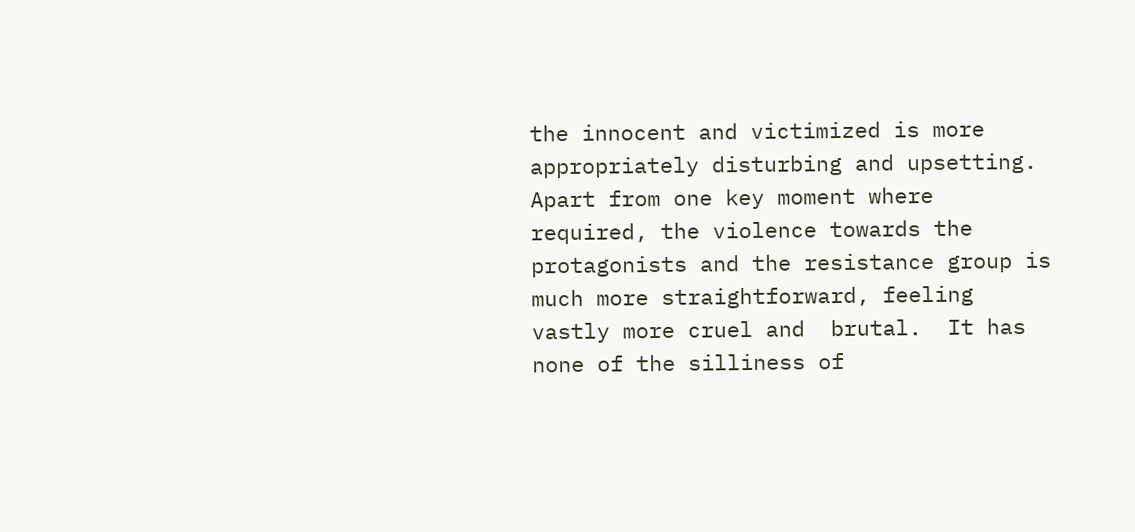the innocent and victimized is more appropriately disturbing and upsetting.  Apart from one key moment where required, the violence towards the protagonists and the resistance group is much more straightforward, feeling vastly more cruel and  brutal.  It has none of the silliness of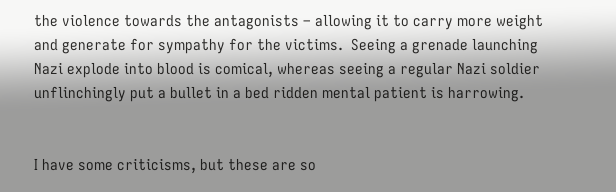the violence towards the antagonists – allowing it to carry more weight and generate for sympathy for the victims.  Seeing a grenade launching Nazi explode into blood is comical, whereas seeing a regular Nazi soldier unflinchingly put a bullet in a bed ridden mental patient is harrowing.


I have some criticisms, but these are so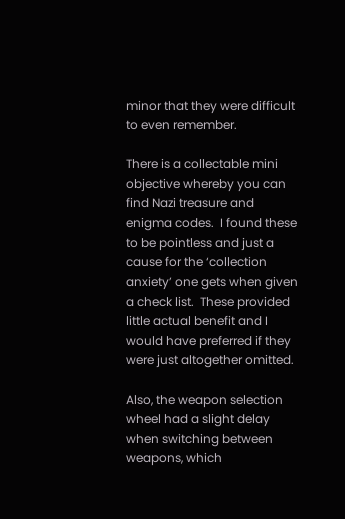minor that they were difficult to even remember.

There is a collectable mini objective whereby you can find Nazi treasure and enigma codes.  I found these to be pointless and just a cause for the ‘collection anxiety’ one gets when given a check list.  These provided little actual benefit and I would have preferred if they were just altogether omitted.

Also, the weapon selection wheel had a slight delay when switching between weapons, which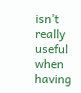isn’t really useful when having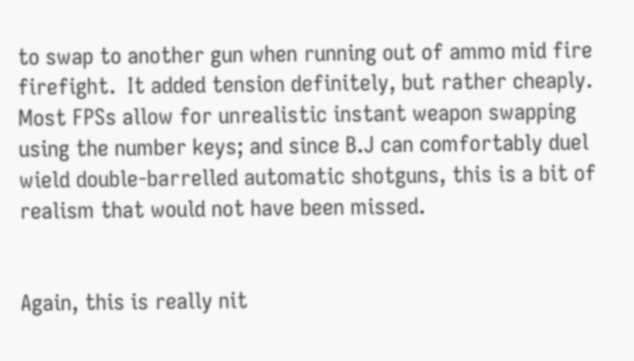to swap to another gun when running out of ammo mid fire firefight.  It added tension definitely, but rather cheaply.  Most FPSs allow for unrealistic instant weapon swapping using the number keys; and since B.J can comfortably duel wield double-barrelled automatic shotguns, this is a bit of realism that would not have been missed.


Again, this is really nit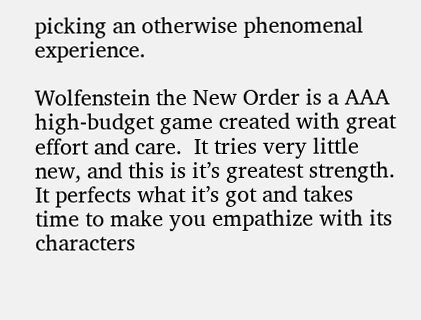picking an otherwise phenomenal experience.

Wolfenstein the New Order is a AAA high-budget game created with great effort and care.  It tries very little new, and this is it’s greatest strength.  It perfects what it’s got and takes time to make you empathize with its characters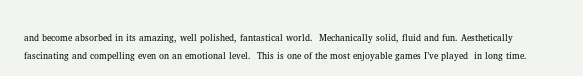and become absorbed in its amazing, well polished, fantastical world.  Mechanically solid, fluid and fun. Aesthetically fascinating and compelling even on an emotional level.  This is one of the most enjoyable games I’ve played  in long time.